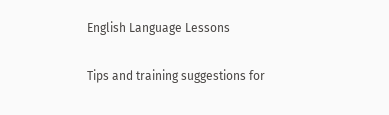English Language Lessons

Tips and training suggestions for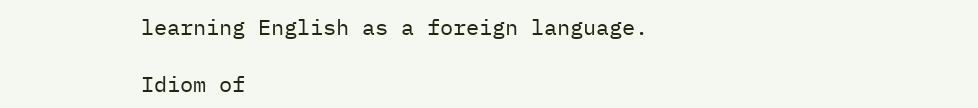learning English as a foreign language.

Idiom of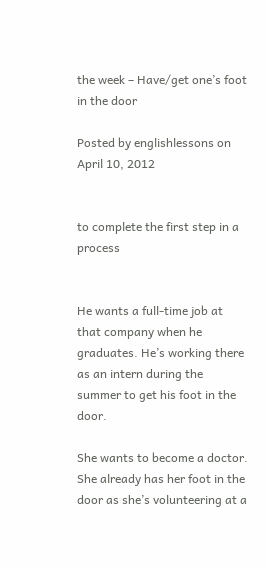the week – Have/get one’s foot in the door

Posted by englishlessons on April 10, 2012


to complete the first step in a process


He wants a full-time job at that company when he graduates. He’s working there as an intern during the summer to get his foot in the door.

She wants to become a doctor. She already has her foot in the door as she’s volunteering at a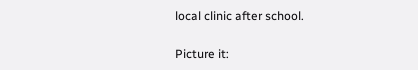local clinic after school.

Picture it: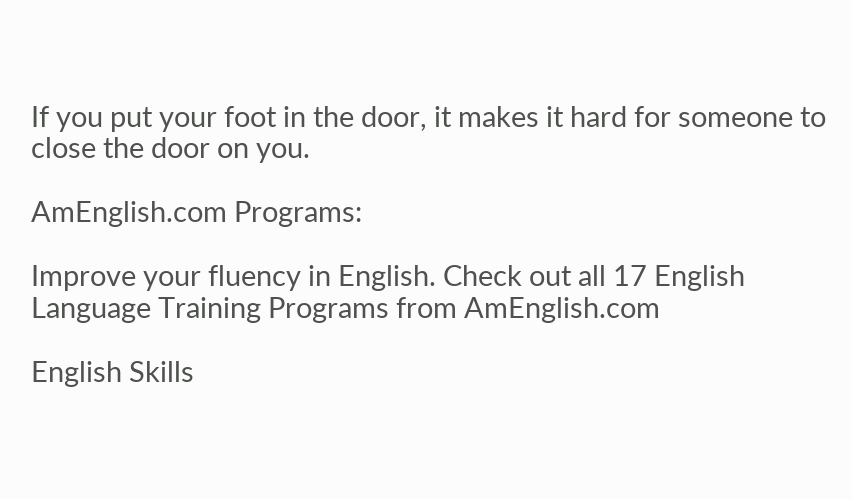If you put your foot in the door, it makes it hard for someone to close the door on you.

AmEnglish.com Programs:

Improve your fluency in English. Check out all 17 English Language Training Programs from AmEnglish.com

English Skills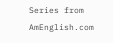Series from AmEnglish.com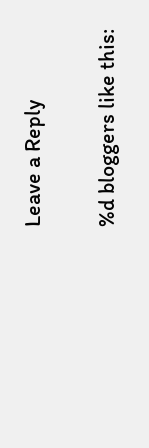Leave a Reply

%d bloggers like this: